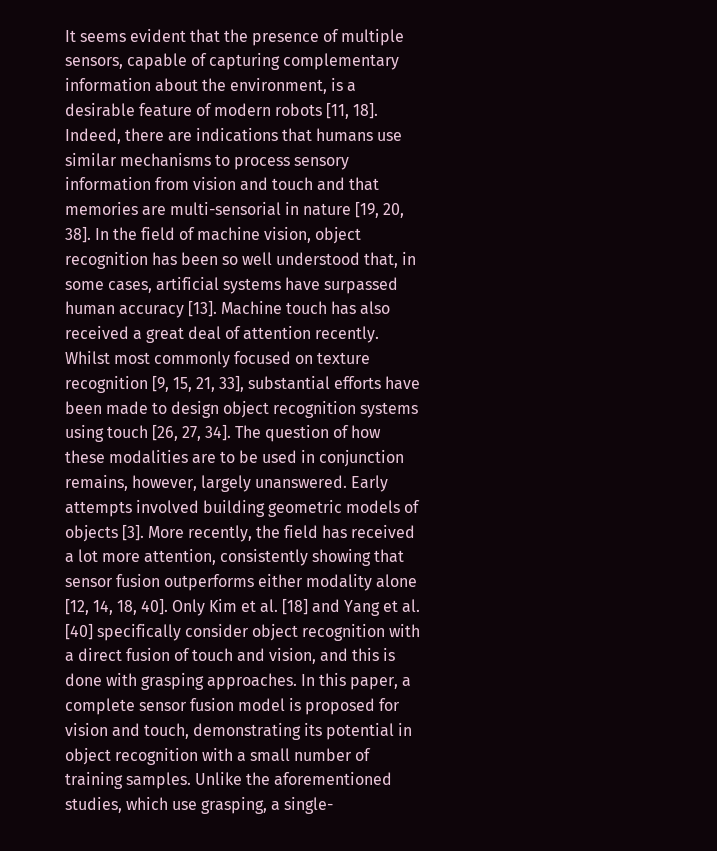It seems evident that the presence of multiple sensors, capable of capturing complementary information about the environment, is a desirable feature of modern robots [11, 18]. Indeed, there are indications that humans use similar mechanisms to process sensory information from vision and touch and that memories are multi-sensorial in nature [19, 20, 38]. In the field of machine vision, object recognition has been so well understood that, in some cases, artificial systems have surpassed human accuracy [13]. Machine touch has also received a great deal of attention recently. Whilst most commonly focused on texture recognition [9, 15, 21, 33], substantial efforts have been made to design object recognition systems using touch [26, 27, 34]. The question of how these modalities are to be used in conjunction remains, however, largely unanswered. Early attempts involved building geometric models of objects [3]. More recently, the field has received a lot more attention, consistently showing that sensor fusion outperforms either modality alone [12, 14, 18, 40]. Only Kim et al. [18] and Yang et al. [40] specifically consider object recognition with a direct fusion of touch and vision, and this is done with grasping approaches. In this paper, a complete sensor fusion model is proposed for vision and touch, demonstrating its potential in object recognition with a small number of training samples. Unlike the aforementioned studies, which use grasping, a single-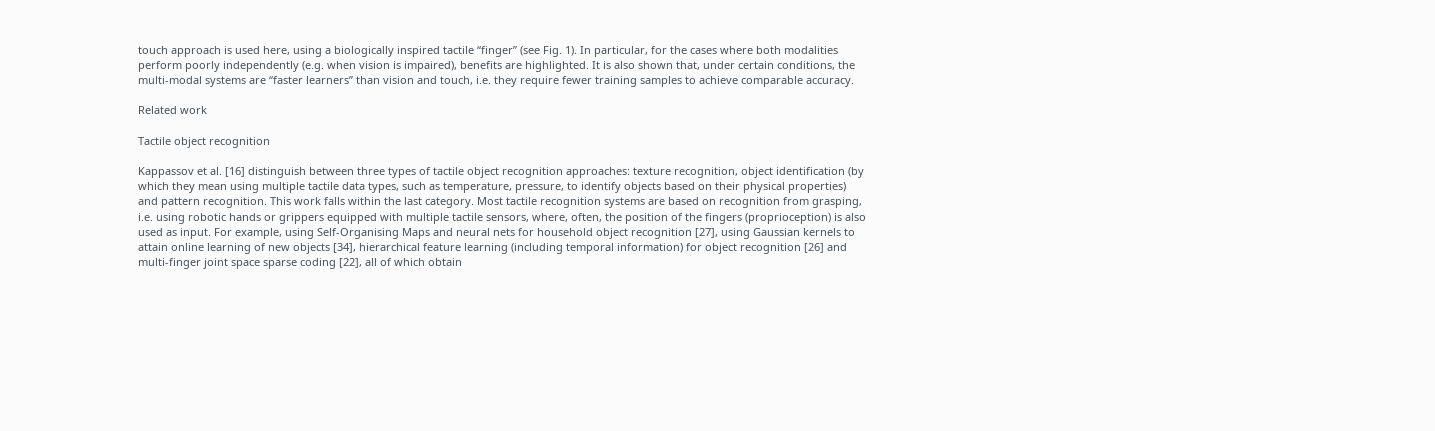touch approach is used here, using a biologically inspired tactile “finger” (see Fig. 1). In particular, for the cases where both modalities perform poorly independently (e.g. when vision is impaired), benefits are highlighted. It is also shown that, under certain conditions, the multi-modal systems are “faster learners” than vision and touch, i.e. they require fewer training samples to achieve comparable accuracy.

Related work

Tactile object recognition

Kappassov et al. [16] distinguish between three types of tactile object recognition approaches: texture recognition, object identification (by which they mean using multiple tactile data types, such as temperature, pressure, to identify objects based on their physical properties) and pattern recognition. This work falls within the last category. Most tactile recognition systems are based on recognition from grasping, i.e. using robotic hands or grippers equipped with multiple tactile sensors, where, often, the position of the fingers (proprioception) is also used as input. For example, using Self-Organising Maps and neural nets for household object recognition [27], using Gaussian kernels to attain online learning of new objects [34], hierarchical feature learning (including temporal information) for object recognition [26] and multi-finger joint space sparse coding [22], all of which obtain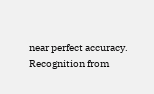near perfect accuracy. Recognition from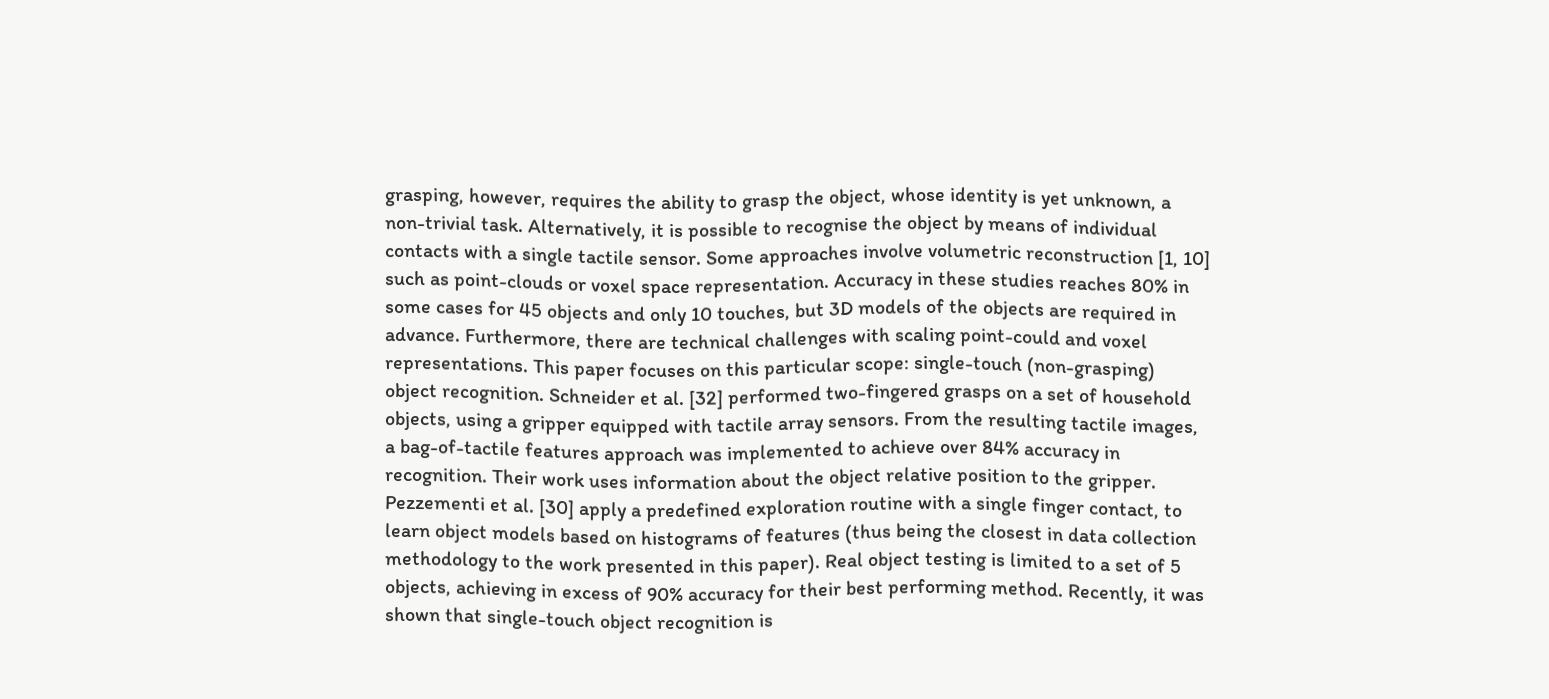grasping, however, requires the ability to grasp the object, whose identity is yet unknown, a non-trivial task. Alternatively, it is possible to recognise the object by means of individual contacts with a single tactile sensor. Some approaches involve volumetric reconstruction [1, 10] such as point-clouds or voxel space representation. Accuracy in these studies reaches 80% in some cases for 45 objects and only 10 touches, but 3D models of the objects are required in advance. Furthermore, there are technical challenges with scaling point-could and voxel representations. This paper focuses on this particular scope: single-touch (non-grasping) object recognition. Schneider et al. [32] performed two-fingered grasps on a set of household objects, using a gripper equipped with tactile array sensors. From the resulting tactile images, a bag-of-tactile features approach was implemented to achieve over 84% accuracy in recognition. Their work uses information about the object relative position to the gripper. Pezzementi et al. [30] apply a predefined exploration routine with a single finger contact, to learn object models based on histograms of features (thus being the closest in data collection methodology to the work presented in this paper). Real object testing is limited to a set of 5 objects, achieving in excess of 90% accuracy for their best performing method. Recently, it was shown that single-touch object recognition is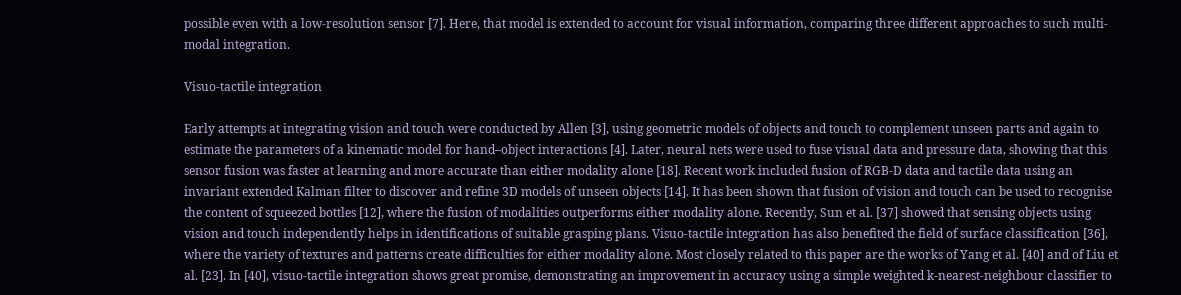possible even with a low-resolution sensor [7]. Here, that model is extended to account for visual information, comparing three different approaches to such multi-modal integration.

Visuo-tactile integration

Early attempts at integrating vision and touch were conducted by Allen [3], using geometric models of objects and touch to complement unseen parts and again to estimate the parameters of a kinematic model for hand–object interactions [4]. Later, neural nets were used to fuse visual data and pressure data, showing that this sensor fusion was faster at learning and more accurate than either modality alone [18]. Recent work included fusion of RGB-D data and tactile data using an invariant extended Kalman filter to discover and refine 3D models of unseen objects [14]. It has been shown that fusion of vision and touch can be used to recognise the content of squeezed bottles [12], where the fusion of modalities outperforms either modality alone. Recently, Sun et al. [37] showed that sensing objects using vision and touch independently helps in identifications of suitable grasping plans. Visuo-tactile integration has also benefited the field of surface classification [36], where the variety of textures and patterns create difficulties for either modality alone. Most closely related to this paper are the works of Yang et al. [40] and of Liu et al. [23]. In [40], visuo-tactile integration shows great promise, demonstrating an improvement in accuracy using a simple weighted k-nearest-neighbour classifier to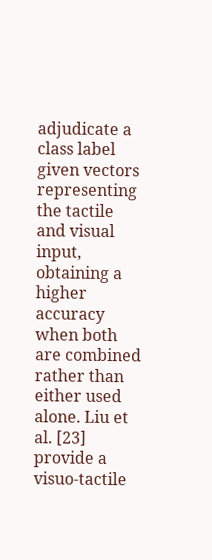adjudicate a class label given vectors representing the tactile and visual input, obtaining a higher accuracy when both are combined rather than either used alone. Liu et al. [23] provide a visuo-tactile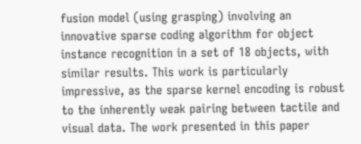fusion model (using grasping) involving an innovative sparse coding algorithm for object instance recognition in a set of 18 objects, with similar results. This work is particularly impressive, as the sparse kernel encoding is robust to the inherently weak pairing between tactile and visual data. The work presented in this paper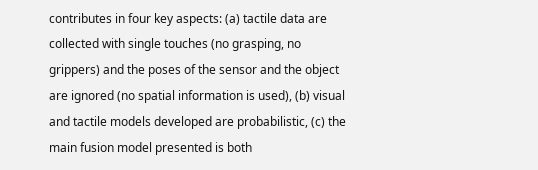contributes in four key aspects: (a) tactile data are collected with single touches (no grasping, no grippers) and the poses of the sensor and the object are ignored (no spatial information is used), (b) visual and tactile models developed are probabilistic, (c) the main fusion model presented is both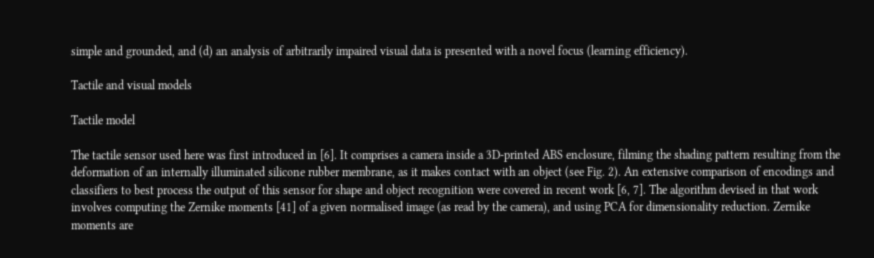simple and grounded, and (d) an analysis of arbitrarily impaired visual data is presented with a novel focus (learning efficiency).

Tactile and visual models

Tactile model

The tactile sensor used here was first introduced in [6]. It comprises a camera inside a 3D-printed ABS enclosure, filming the shading pattern resulting from the deformation of an internally illuminated silicone rubber membrane, as it makes contact with an object (see Fig. 2). An extensive comparison of encodings and classifiers to best process the output of this sensor for shape and object recognition were covered in recent work [6, 7]. The algorithm devised in that work involves computing the Zernike moments [41] of a given normalised image (as read by the camera), and using PCA for dimensionality reduction. Zernike moments are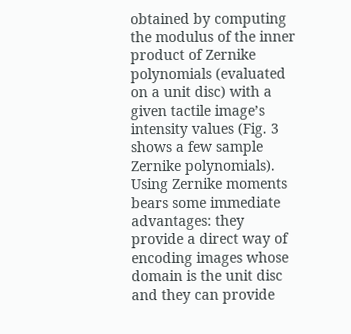obtained by computing the modulus of the inner product of Zernike polynomials (evaluated on a unit disc) with a given tactile image’s intensity values (Fig. 3 shows a few sample Zernike polynomials). Using Zernike moments bears some immediate advantages: they provide a direct way of encoding images whose domain is the unit disc and they can provide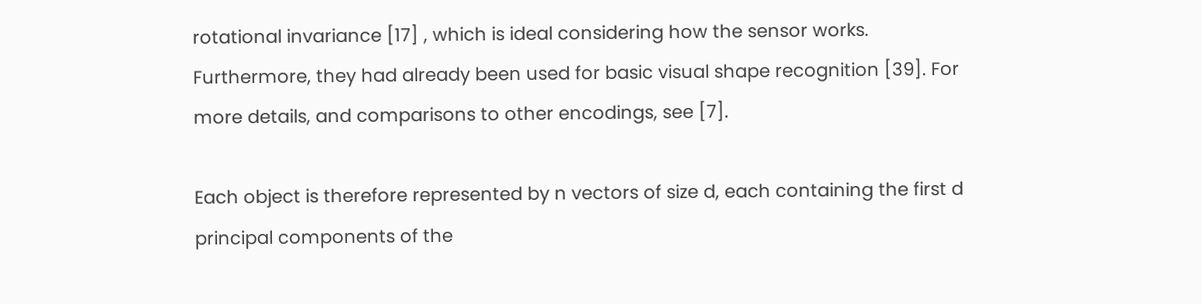rotational invariance [17] , which is ideal considering how the sensor works. Furthermore, they had already been used for basic visual shape recognition [39]. For more details, and comparisons to other encodings, see [7].

Each object is therefore represented by n vectors of size d, each containing the first d principal components of the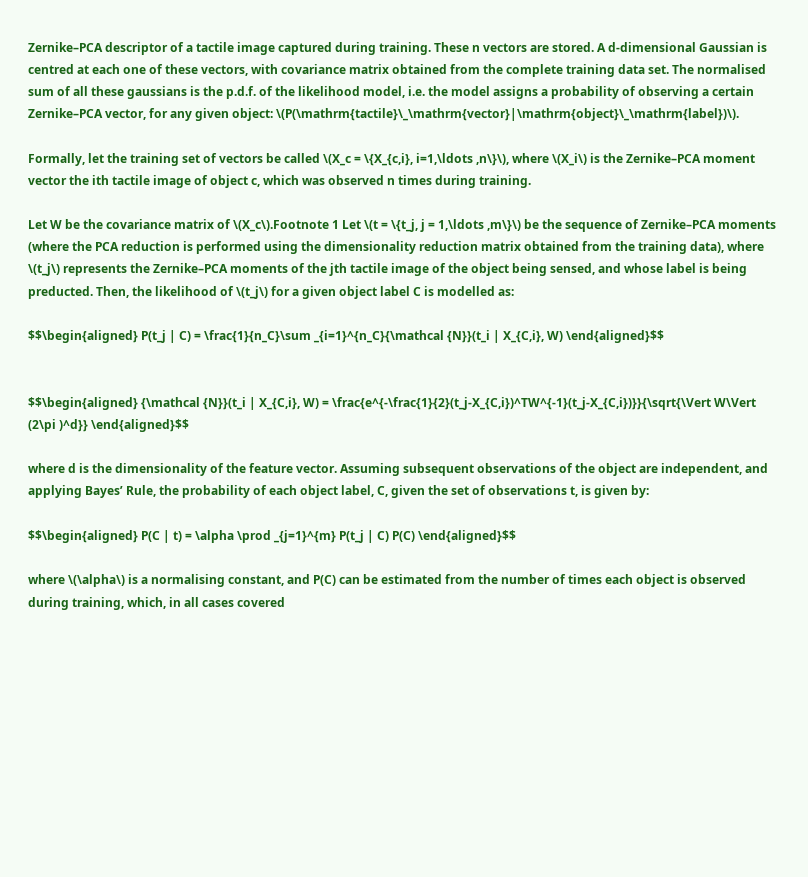Zernike–PCA descriptor of a tactile image captured during training. These n vectors are stored. A d-dimensional Gaussian is centred at each one of these vectors, with covariance matrix obtained from the complete training data set. The normalised sum of all these gaussians is the p.d.f. of the likelihood model, i.e. the model assigns a probability of observing a certain Zernike–PCA vector, for any given object: \(P(\mathrm{tactile}\_\mathrm{vector}|\mathrm{object}\_\mathrm{label})\).

Formally, let the training set of vectors be called \(X_c = \{X_{c,i}, i=1,\ldots ,n\}\), where \(X_i\) is the Zernike–PCA moment vector the ith tactile image of object c, which was observed n times during training.

Let W be the covariance matrix of \(X_c\).Footnote 1 Let \(t = \{t_j, j = 1,\ldots ,m\}\) be the sequence of Zernike–PCA moments (where the PCA reduction is performed using the dimensionality reduction matrix obtained from the training data), where \(t_j\) represents the Zernike–PCA moments of the jth tactile image of the object being sensed, and whose label is being preducted. Then, the likelihood of \(t_j\) for a given object label C is modelled as:

$$\begin{aligned} P(t_j | C) = \frac{1}{n_C}\sum _{i=1}^{n_C}{\mathcal {N}}(t_i | X_{C,i}, W) \end{aligned}$$


$$\begin{aligned} {\mathcal {N}}(t_i | X_{C,i}, W) = \frac{e^{-\frac{1}{2}(t_j-X_{C,i})^TW^{-1}(t_j-X_{C,i})}}{\sqrt{\Vert W\Vert (2\pi )^d}} \end{aligned}$$

where d is the dimensionality of the feature vector. Assuming subsequent observations of the object are independent, and applying Bayes’ Rule, the probability of each object label, C, given the set of observations t, is given by:

$$\begin{aligned} P(C | t) = \alpha \prod _{j=1}^{m} P(t_j | C) P(C) \end{aligned}$$

where \(\alpha\) is a normalising constant, and P(C) can be estimated from the number of times each object is observed during training, which, in all cases covered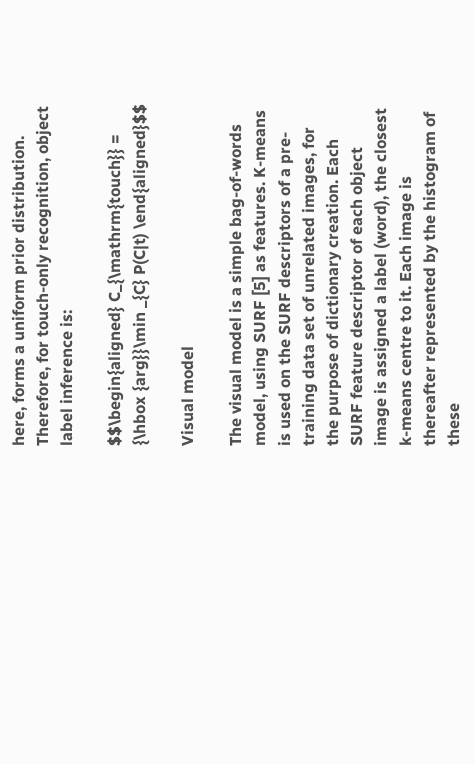here, forms a uniform prior distribution. Therefore, for touch-only recognition, object label inference is:

$$\begin{aligned} C_{\mathrm{touch}} = {\hbox {arg}}\min _{C} P(C|t) \end{aligned}$$

Visual model

The visual model is a simple bag-of-words model, using SURF [5] as features. K-means is used on the SURF descriptors of a pre-training data set of unrelated images, for the purpose of dictionary creation. Each SURF feature descriptor of each object image is assigned a label (word), the closest k-means centre to it. Each image is thereafter represented by the histogram of these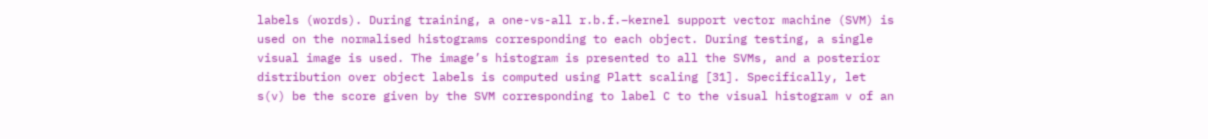labels (words). During training, a one-vs-all r.b.f.–kernel support vector machine (SVM) is used on the normalised histograms corresponding to each object. During testing, a single visual image is used. The image’s histogram is presented to all the SVMs, and a posterior distribution over object labels is computed using Platt scaling [31]. Specifically, let s(v) be the score given by the SVM corresponding to label C to the visual histogram v of an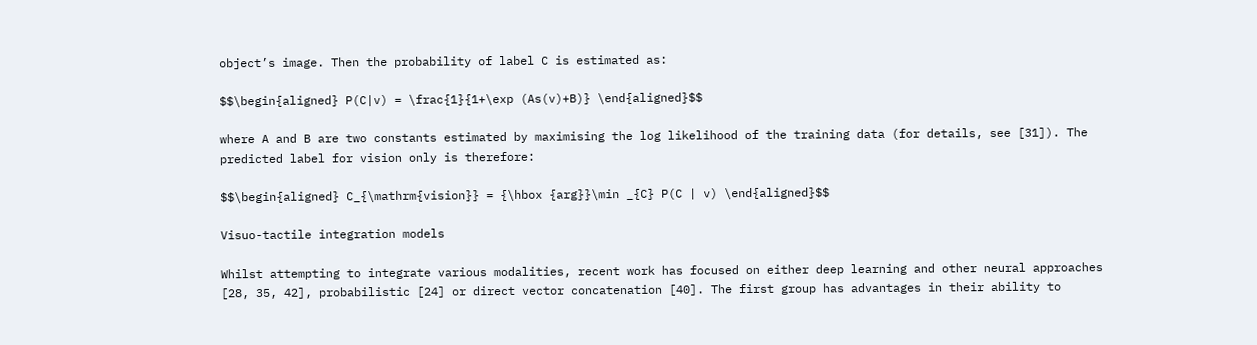object’s image. Then the probability of label C is estimated as:

$$\begin{aligned} P(C|v) = \frac{1}{1+\exp (As(v)+B)} \end{aligned}$$

where A and B are two constants estimated by maximising the log likelihood of the training data (for details, see [31]). The predicted label for vision only is therefore:

$$\begin{aligned} C_{\mathrm{vision}} = {\hbox {arg}}\min _{C} P(C | v) \end{aligned}$$

Visuo-tactile integration models

Whilst attempting to integrate various modalities, recent work has focused on either deep learning and other neural approaches [28, 35, 42], probabilistic [24] or direct vector concatenation [40]. The first group has advantages in their ability to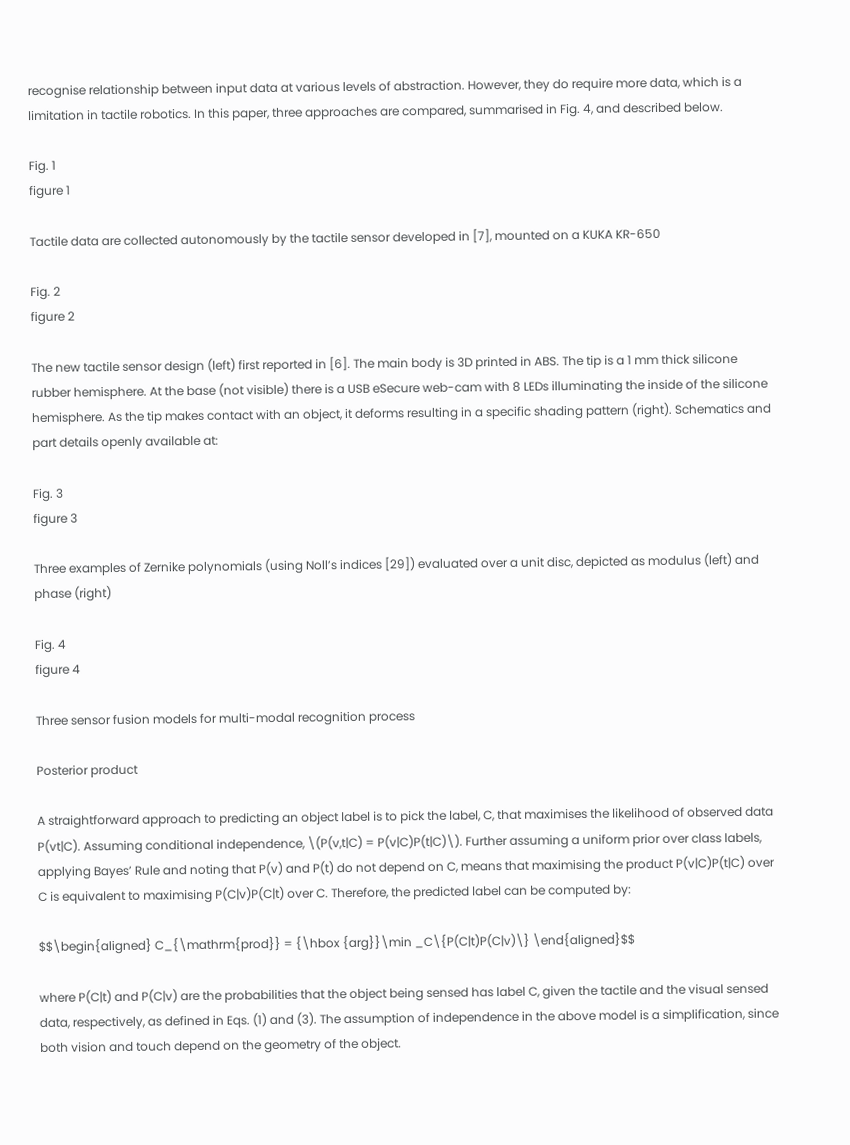recognise relationship between input data at various levels of abstraction. However, they do require more data, which is a limitation in tactile robotics. In this paper, three approaches are compared, summarised in Fig. 4, and described below.

Fig. 1
figure 1

Tactile data are collected autonomously by the tactile sensor developed in [7], mounted on a KUKA KR-650

Fig. 2
figure 2

The new tactile sensor design (left) first reported in [6]. The main body is 3D printed in ABS. The tip is a 1 mm thick silicone rubber hemisphere. At the base (not visible) there is a USB eSecure web-cam with 8 LEDs illuminating the inside of the silicone hemisphere. As the tip makes contact with an object, it deforms resulting in a specific shading pattern (right). Schematics and part details openly available at:

Fig. 3
figure 3

Three examples of Zernike polynomials (using Noll’s indices [29]) evaluated over a unit disc, depicted as modulus (left) and phase (right)

Fig. 4
figure 4

Three sensor fusion models for multi-modal recognition process

Posterior product

A straightforward approach to predicting an object label is to pick the label, C, that maximises the likelihood of observed data P(vt|C). Assuming conditional independence, \(P(v,t|C) = P(v|C)P(t|C)\). Further assuming a uniform prior over class labels, applying Bayes’ Rule and noting that P(v) and P(t) do not depend on C, means that maximising the product P(v|C)P(t|C) over C is equivalent to maximising P(C|v)P(C|t) over C. Therefore, the predicted label can be computed by:

$$\begin{aligned} C_{\mathrm{prod}} = {\hbox {arg}}\min _C\{P(C|t)P(C|v)\} \end{aligned}$$

where P(C|t) and P(C|v) are the probabilities that the object being sensed has label C, given the tactile and the visual sensed data, respectively, as defined in Eqs. (1) and (3). The assumption of independence in the above model is a simplification, since both vision and touch depend on the geometry of the object.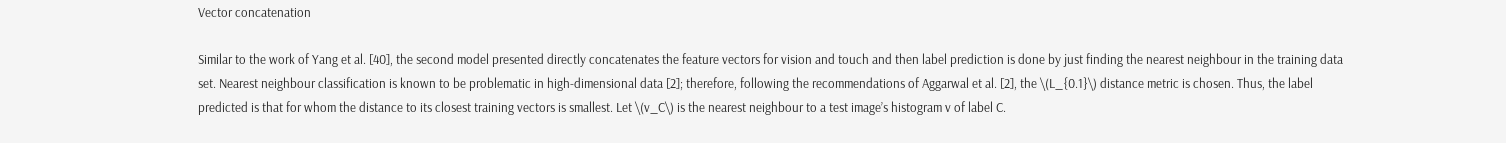Vector concatenation

Similar to the work of Yang et al. [40], the second model presented directly concatenates the feature vectors for vision and touch and then label prediction is done by just finding the nearest neighbour in the training data set. Nearest neighbour classification is known to be problematic in high-dimensional data [2]; therefore, following the recommendations of Aggarwal et al. [2], the \(L_{0.1}\) distance metric is chosen. Thus, the label predicted is that for whom the distance to its closest training vectors is smallest. Let \(v_C\) is the nearest neighbour to a test image’s histogram v of label C.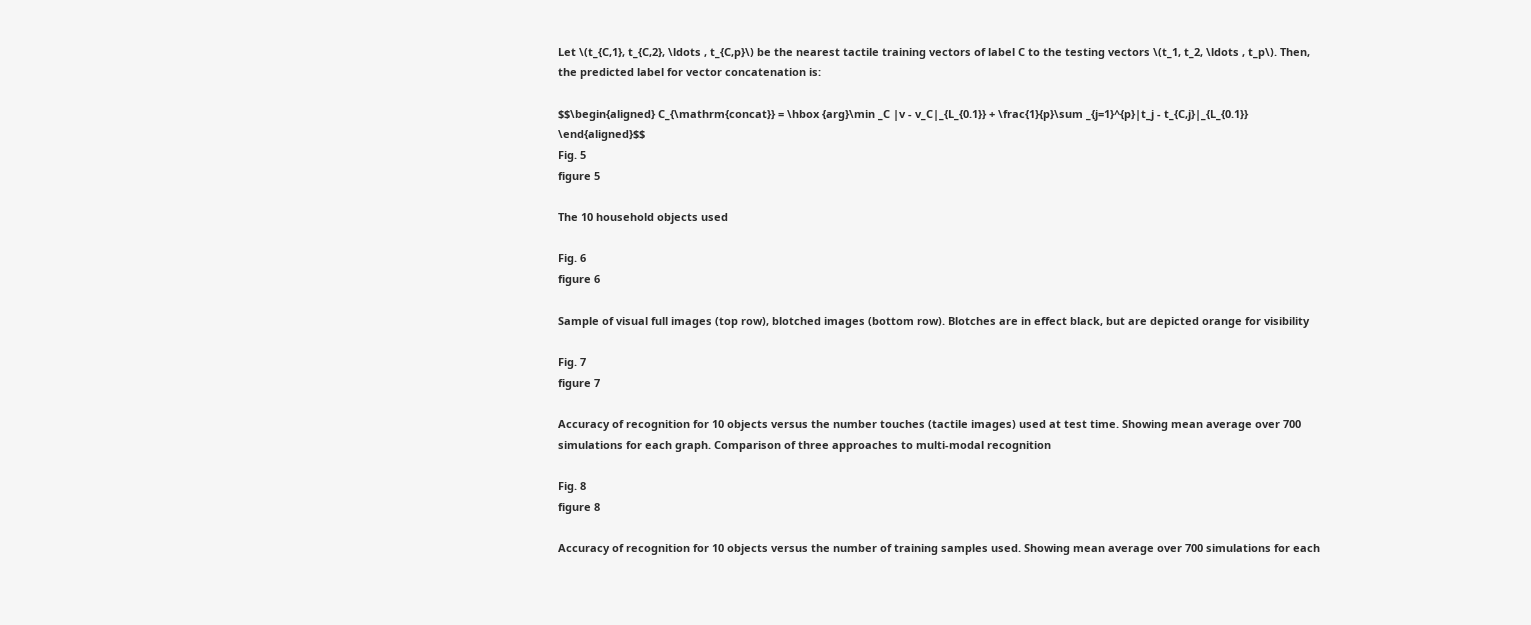Let \(t_{C,1}, t_{C,2}, \ldots , t_{C,p}\) be the nearest tactile training vectors of label C to the testing vectors \(t_1, t_2, \ldots , t_p\). Then, the predicted label for vector concatenation is:

$$\begin{aligned} C_{\mathrm{concat}} = \hbox {arg}\min _C |v - v_C|_{L_{0.1}} + \frac{1}{p}\sum _{j=1}^{p}|t_j - t_{C,j}|_{L_{0.1}} \end{aligned}$$
Fig. 5
figure 5

The 10 household objects used

Fig. 6
figure 6

Sample of visual full images (top row), blotched images (bottom row). Blotches are in effect black, but are depicted orange for visibility

Fig. 7
figure 7

Accuracy of recognition for 10 objects versus the number touches (tactile images) used at test time. Showing mean average over 700 simulations for each graph. Comparison of three approaches to multi-modal recognition

Fig. 8
figure 8

Accuracy of recognition for 10 objects versus the number of training samples used. Showing mean average over 700 simulations for each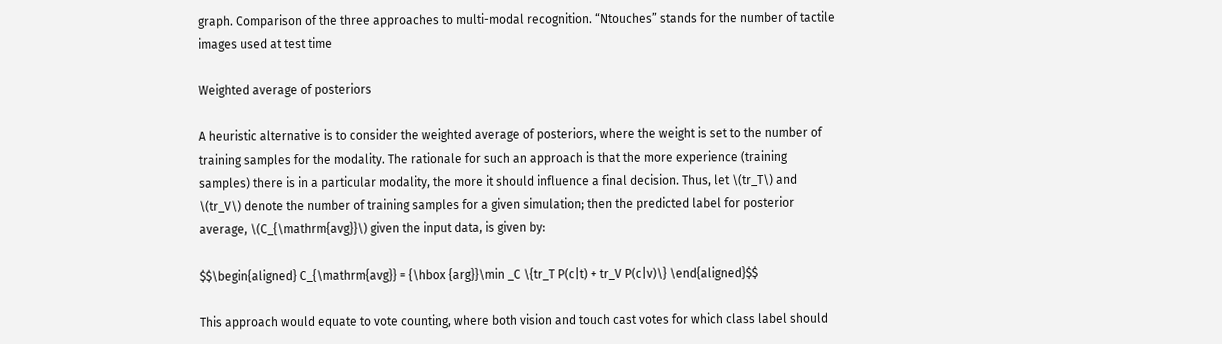graph. Comparison of the three approaches to multi-modal recognition. “Ntouches” stands for the number of tactile images used at test time

Weighted average of posteriors

A heuristic alternative is to consider the weighted average of posteriors, where the weight is set to the number of training samples for the modality. The rationale for such an approach is that the more experience (training samples) there is in a particular modality, the more it should influence a final decision. Thus, let \(tr_T\) and \(tr_V\) denote the number of training samples for a given simulation; then the predicted label for posterior average, \(C_{\mathrm{avg}}\) given the input data, is given by:

$$\begin{aligned} C_{\mathrm{avg}} = {\hbox {arg}}\min _C \{tr_T P(c|t) + tr_V P(c|v)\} \end{aligned}$$

This approach would equate to vote counting, where both vision and touch cast votes for which class label should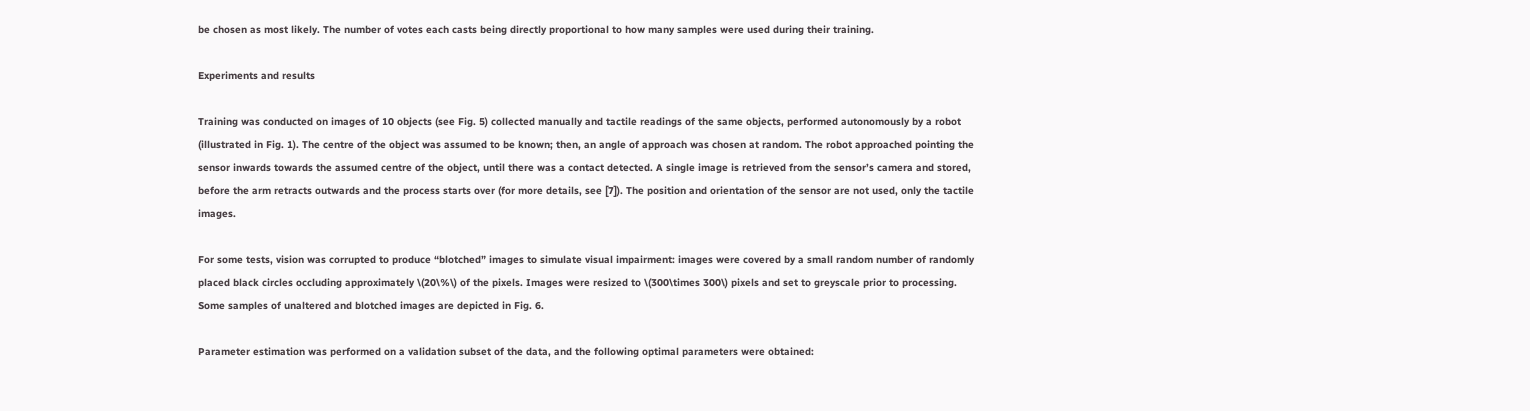be chosen as most likely. The number of votes each casts being directly proportional to how many samples were used during their training.

Experiments and results

Training was conducted on images of 10 objects (see Fig. 5) collected manually and tactile readings of the same objects, performed autonomously by a robot (illustrated in Fig. 1). The centre of the object was assumed to be known; then, an angle of approach was chosen at random. The robot approached pointing the sensor inwards towards the assumed centre of the object, until there was a contact detected. A single image is retrieved from the sensor’s camera and stored, before the arm retracts outwards and the process starts over (for more details, see [7]). The position and orientation of the sensor are not used, only the tactile images.

For some tests, vision was corrupted to produce “blotched” images to simulate visual impairment: images were covered by a small random number of randomly placed black circles occluding approximately \(20\%\) of the pixels. Images were resized to \(300\times 300\) pixels and set to greyscale prior to processing. Some samples of unaltered and blotched images are depicted in Fig. 6.

Parameter estimation was performed on a validation subset of the data, and the following optimal parameters were obtained: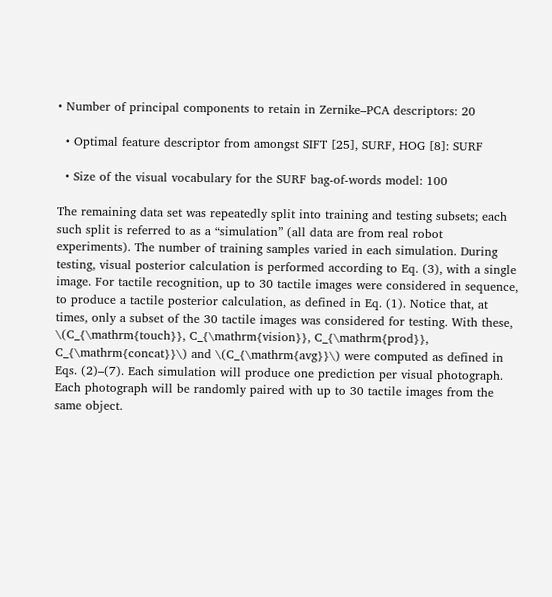• Number of principal components to retain in Zernike–PCA descriptors: 20

  • Optimal feature descriptor from amongst SIFT [25], SURF, HOG [8]: SURF

  • Size of the visual vocabulary for the SURF bag-of-words model: 100

The remaining data set was repeatedly split into training and testing subsets; each such split is referred to as a “simulation” (all data are from real robot experiments). The number of training samples varied in each simulation. During testing, visual posterior calculation is performed according to Eq. (3), with a single image. For tactile recognition, up to 30 tactile images were considered in sequence, to produce a tactile posterior calculation, as defined in Eq. (1). Notice that, at times, only a subset of the 30 tactile images was considered for testing. With these, \(C_{\mathrm{touch}}, C_{\mathrm{vision}}, C_{\mathrm{prod}}, C_{\mathrm{concat}}\) and \(C_{\mathrm{avg}}\) were computed as defined in Eqs. (2)–(7). Each simulation will produce one prediction per visual photograph. Each photograph will be randomly paired with up to 30 tactile images from the same object.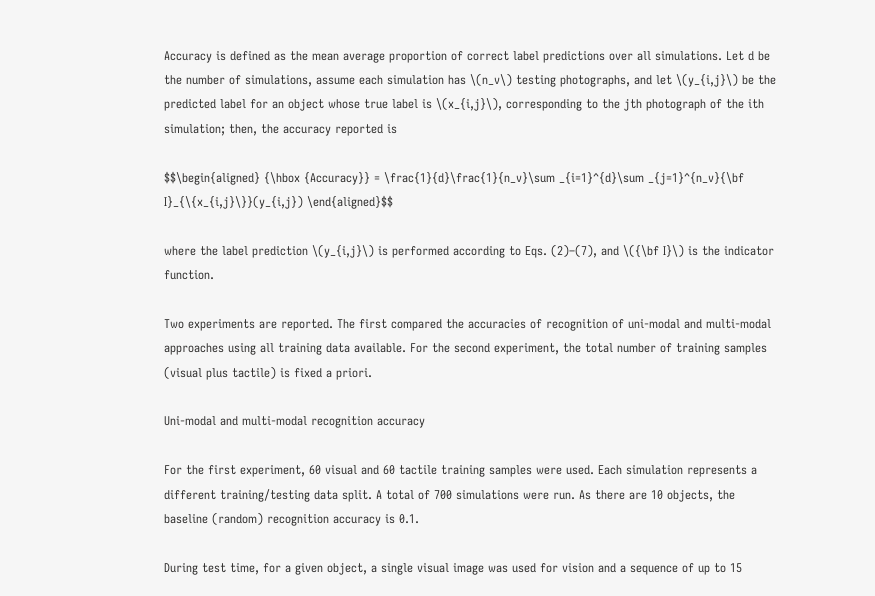Accuracy is defined as the mean average proportion of correct label predictions over all simulations. Let d be the number of simulations, assume each simulation has \(n_v\) testing photographs, and let \(y_{i,j}\) be the predicted label for an object whose true label is \(x_{i,j}\), corresponding to the jth photograph of the ith simulation; then, the accuracy reported is

$$\begin{aligned} {\hbox {Accuracy}} = \frac{1}{d}\frac{1}{n_v}\sum _{i=1}^{d}\sum _{j=1}^{n_v}{\bf I}_{\{x_{i,j}\}}(y_{i,j}) \end{aligned}$$

where the label prediction \(y_{i,j}\) is performed according to Eqs. (2)–(7), and \({\bf I}\) is the indicator function.

Two experiments are reported. The first compared the accuracies of recognition of uni-modal and multi-modal approaches using all training data available. For the second experiment, the total number of training samples (visual plus tactile) is fixed a priori.

Uni-modal and multi-modal recognition accuracy

For the first experiment, 60 visual and 60 tactile training samples were used. Each simulation represents a different training/testing data split. A total of 700 simulations were run. As there are 10 objects, the baseline (random) recognition accuracy is 0.1.

During test time, for a given object, a single visual image was used for vision and a sequence of up to 15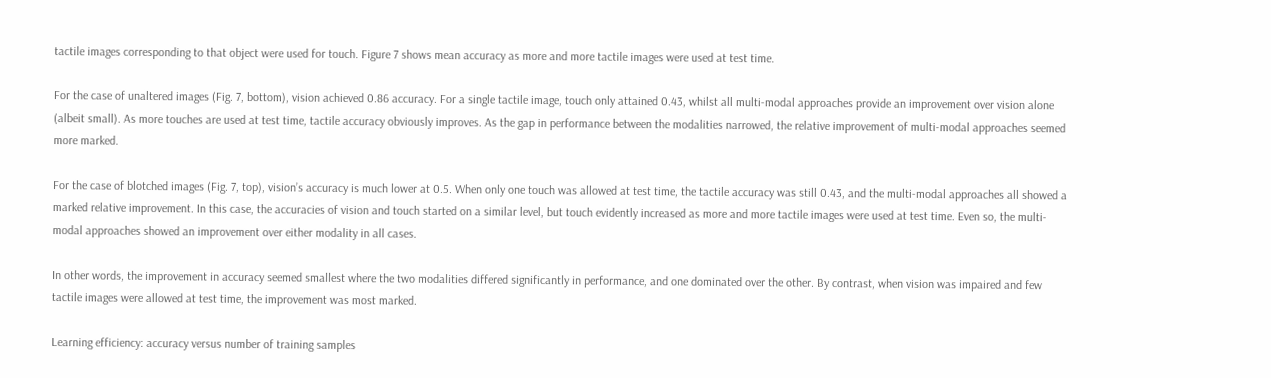tactile images corresponding to that object were used for touch. Figure 7 shows mean accuracy as more and more tactile images were used at test time.

For the case of unaltered images (Fig. 7, bottom), vision achieved 0.86 accuracy. For a single tactile image, touch only attained 0.43, whilst all multi-modal approaches provide an improvement over vision alone (albeit small). As more touches are used at test time, tactile accuracy obviously improves. As the gap in performance between the modalities narrowed, the relative improvement of multi-modal approaches seemed more marked.

For the case of blotched images (Fig. 7, top), vision’s accuracy is much lower at 0.5. When only one touch was allowed at test time, the tactile accuracy was still 0.43, and the multi-modal approaches all showed a marked relative improvement. In this case, the accuracies of vision and touch started on a similar level, but touch evidently increased as more and more tactile images were used at test time. Even so, the multi-modal approaches showed an improvement over either modality in all cases.

In other words, the improvement in accuracy seemed smallest where the two modalities differed significantly in performance, and one dominated over the other. By contrast, when vision was impaired and few tactile images were allowed at test time, the improvement was most marked.

Learning efficiency: accuracy versus number of training samples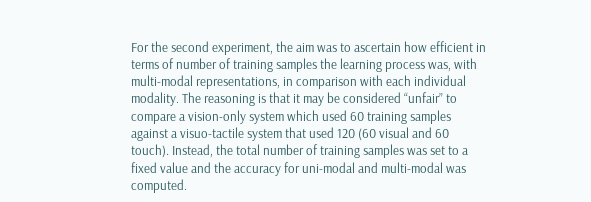For the second experiment, the aim was to ascertain how efficient in terms of number of training samples the learning process was, with multi-modal representations, in comparison with each individual modality. The reasoning is that it may be considered “unfair” to compare a vision-only system which used 60 training samples against a visuo-tactile system that used 120 (60 visual and 60 touch). Instead, the total number of training samples was set to a fixed value and the accuracy for uni-modal and multi-modal was computed.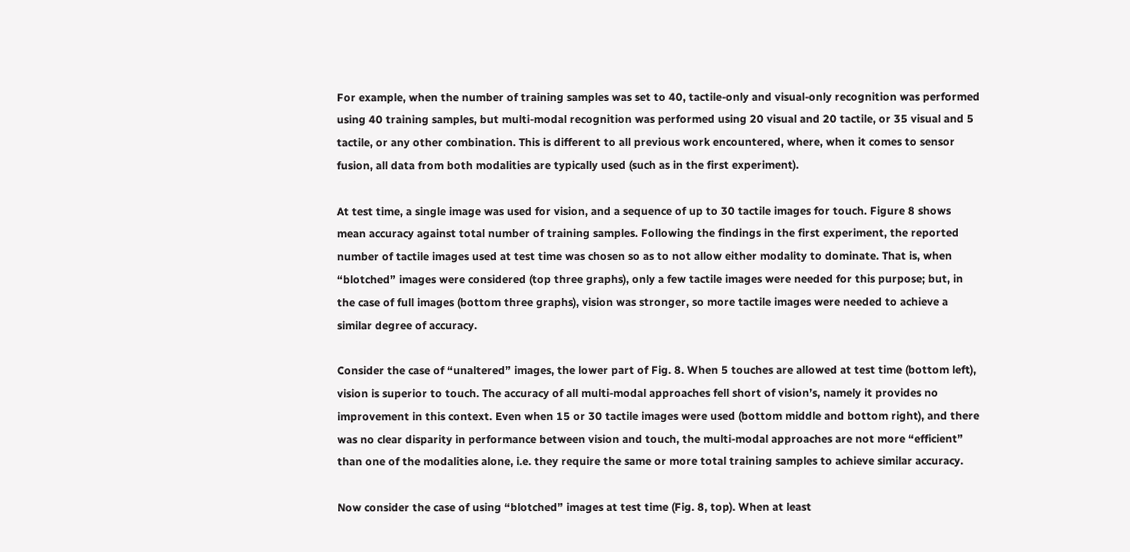For example, when the number of training samples was set to 40, tactile-only and visual-only recognition was performed using 40 training samples, but multi-modal recognition was performed using 20 visual and 20 tactile, or 35 visual and 5 tactile, or any other combination. This is different to all previous work encountered, where, when it comes to sensor fusion, all data from both modalities are typically used (such as in the first experiment).

At test time, a single image was used for vision, and a sequence of up to 30 tactile images for touch. Figure 8 shows mean accuracy against total number of training samples. Following the findings in the first experiment, the reported number of tactile images used at test time was chosen so as to not allow either modality to dominate. That is, when “blotched” images were considered (top three graphs), only a few tactile images were needed for this purpose; but, in the case of full images (bottom three graphs), vision was stronger, so more tactile images were needed to achieve a similar degree of accuracy.

Consider the case of “unaltered” images, the lower part of Fig. 8. When 5 touches are allowed at test time (bottom left), vision is superior to touch. The accuracy of all multi-modal approaches fell short of vision’s, namely it provides no improvement in this context. Even when 15 or 30 tactile images were used (bottom middle and bottom right), and there was no clear disparity in performance between vision and touch, the multi-modal approaches are not more “efficient” than one of the modalities alone, i.e. they require the same or more total training samples to achieve similar accuracy.

Now consider the case of using “blotched” images at test time (Fig. 8, top). When at least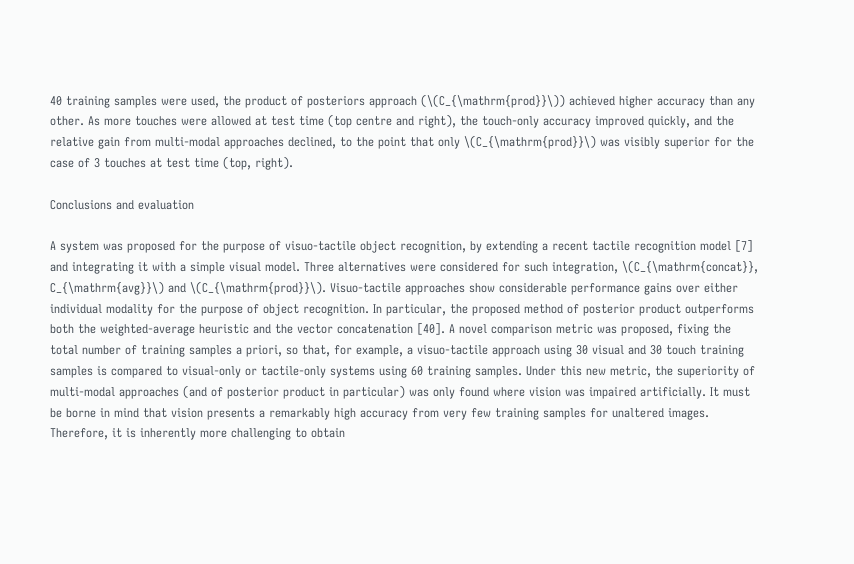40 training samples were used, the product of posteriors approach (\(C_{\mathrm{prod}}\)) achieved higher accuracy than any other. As more touches were allowed at test time (top centre and right), the touch-only accuracy improved quickly, and the relative gain from multi-modal approaches declined, to the point that only \(C_{\mathrm{prod}}\) was visibly superior for the case of 3 touches at test time (top, right).

Conclusions and evaluation

A system was proposed for the purpose of visuo-tactile object recognition, by extending a recent tactile recognition model [7] and integrating it with a simple visual model. Three alternatives were considered for such integration, \(C_{\mathrm{concat}}, C_{\mathrm{avg}}\) and \(C_{\mathrm{prod}}\). Visuo-tactile approaches show considerable performance gains over either individual modality for the purpose of object recognition. In particular, the proposed method of posterior product outperforms both the weighted-average heuristic and the vector concatenation [40]. A novel comparison metric was proposed, fixing the total number of training samples a priori, so that, for example, a visuo-tactile approach using 30 visual and 30 touch training samples is compared to visual-only or tactile-only systems using 60 training samples. Under this new metric, the superiority of multi-modal approaches (and of posterior product in particular) was only found where vision was impaired artificially. It must be borne in mind that vision presents a remarkably high accuracy from very few training samples for unaltered images. Therefore, it is inherently more challenging to obtain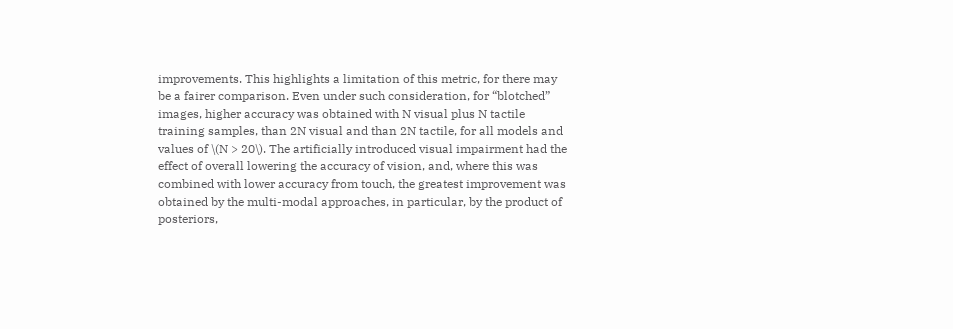improvements. This highlights a limitation of this metric, for there may be a fairer comparison. Even under such consideration, for “blotched” images, higher accuracy was obtained with N visual plus N tactile training samples, than 2N visual and than 2N tactile, for all models and values of \(N > 20\). The artificially introduced visual impairment had the effect of overall lowering the accuracy of vision, and, where this was combined with lower accuracy from touch, the greatest improvement was obtained by the multi-modal approaches, in particular, by the product of posteriors,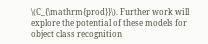\(C_{\mathrm{prod}}\). Further work will explore the potential of these models for object class recognition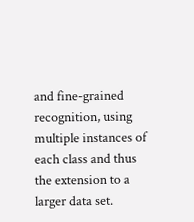and fine-grained recognition, using multiple instances of each class and thus the extension to a larger data set.